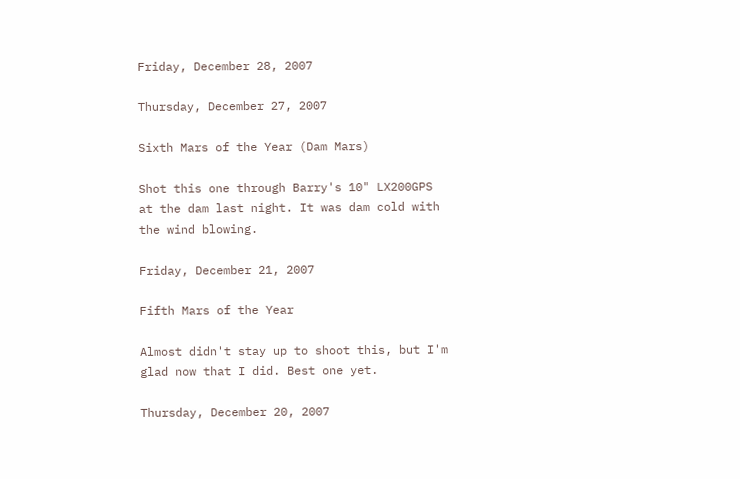Friday, December 28, 2007

Thursday, December 27, 2007

Sixth Mars of the Year (Dam Mars)

Shot this one through Barry's 10" LX200GPS at the dam last night. It was dam cold with the wind blowing.

Friday, December 21, 2007

Fifth Mars of the Year

Almost didn't stay up to shoot this, but I'm glad now that I did. Best one yet.

Thursday, December 20, 2007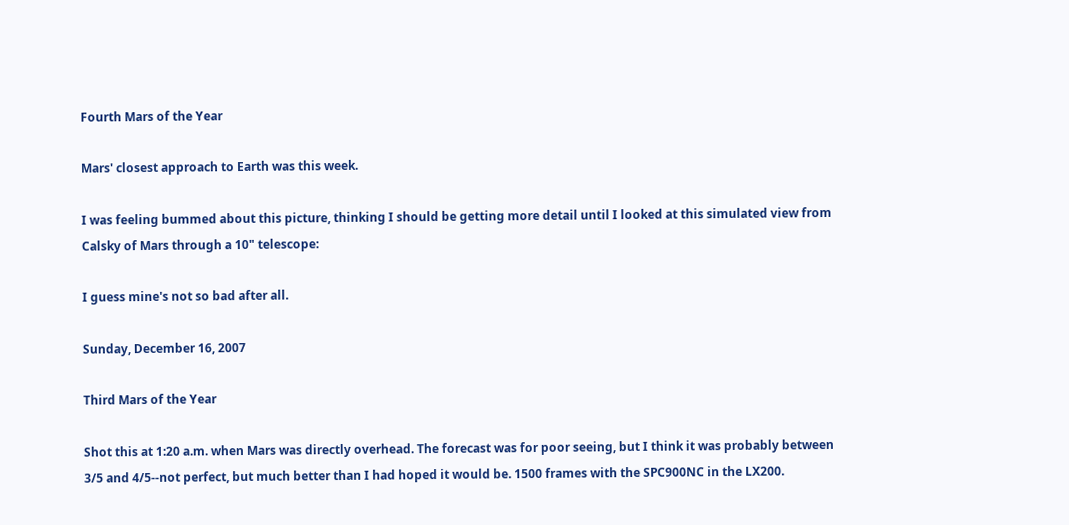Fourth Mars of the Year

Mars' closest approach to Earth was this week.

I was feeling bummed about this picture, thinking I should be getting more detail until I looked at this simulated view from Calsky of Mars through a 10" telescope:

I guess mine's not so bad after all.

Sunday, December 16, 2007

Third Mars of the Year

Shot this at 1:20 a.m. when Mars was directly overhead. The forecast was for poor seeing, but I think it was probably between 3/5 and 4/5--not perfect, but much better than I had hoped it would be. 1500 frames with the SPC900NC in the LX200.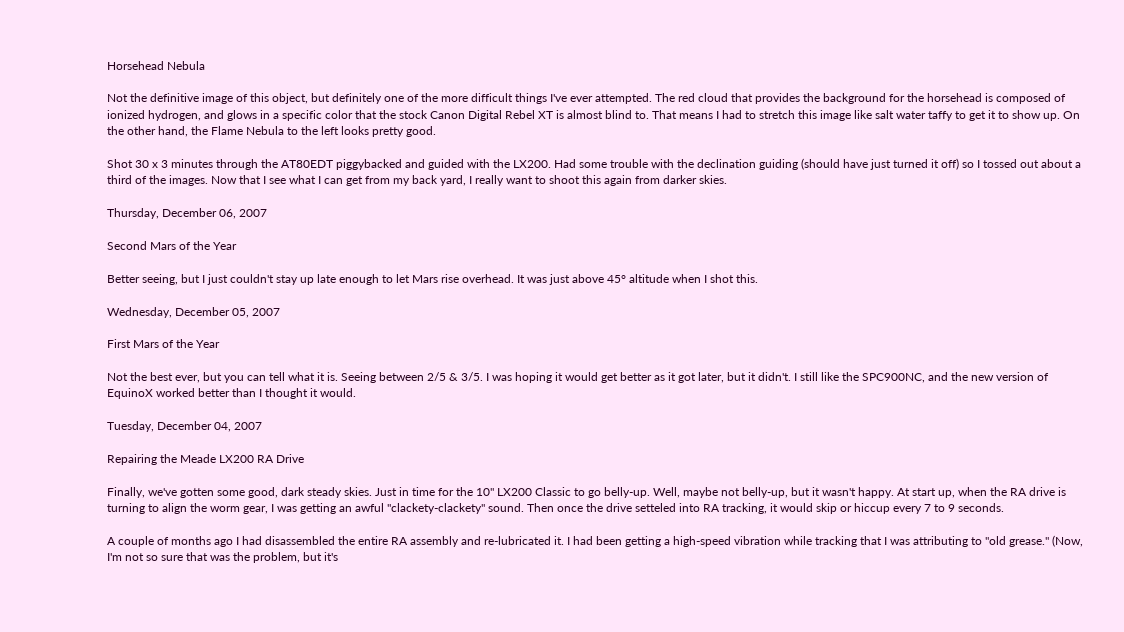Horsehead Nebula

Not the definitive image of this object, but definitely one of the more difficult things I've ever attempted. The red cloud that provides the background for the horsehead is composed of ionized hydrogen, and glows in a specific color that the stock Canon Digital Rebel XT is almost blind to. That means I had to stretch this image like salt water taffy to get it to show up. On the other hand, the Flame Nebula to the left looks pretty good.

Shot 30 x 3 minutes through the AT80EDT piggybacked and guided with the LX200. Had some trouble with the declination guiding (should have just turned it off) so I tossed out about a third of the images. Now that I see what I can get from my back yard, I really want to shoot this again from darker skies.

Thursday, December 06, 2007

Second Mars of the Year

Better seeing, but I just couldn't stay up late enough to let Mars rise overhead. It was just above 45° altitude when I shot this.

Wednesday, December 05, 2007

First Mars of the Year

Not the best ever, but you can tell what it is. Seeing between 2/5 & 3/5. I was hoping it would get better as it got later, but it didn't. I still like the SPC900NC, and the new version of EquinoX worked better than I thought it would.

Tuesday, December 04, 2007

Repairing the Meade LX200 RA Drive

Finally, we've gotten some good, dark steady skies. Just in time for the 10" LX200 Classic to go belly-up. Well, maybe not belly-up, but it wasn't happy. At start up, when the RA drive is turning to align the worm gear, I was getting an awful "clackety-clackety" sound. Then once the drive setteled into RA tracking, it would skip or hiccup every 7 to 9 seconds.

A couple of months ago I had disassembled the entire RA assembly and re-lubricated it. I had been getting a high-speed vibration while tracking that I was attributing to "old grease." (Now, I'm not so sure that was the problem, but it's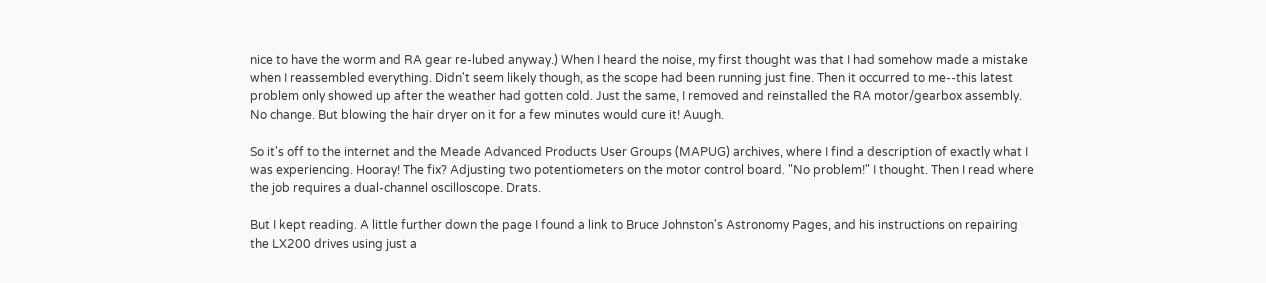nice to have the worm and RA gear re-lubed anyway.) When I heard the noise, my first thought was that I had somehow made a mistake when I reassembled everything. Didn't seem likely though, as the scope had been running just fine. Then it occurred to me--this latest problem only showed up after the weather had gotten cold. Just the same, I removed and reinstalled the RA motor/gearbox assembly. No change. But blowing the hair dryer on it for a few minutes would cure it! Auugh.

So it's off to the internet and the Meade Advanced Products User Groups (MAPUG) archives, where I find a description of exactly what I was experiencing. Hooray! The fix? Adjusting two potentiometers on the motor control board. "No problem!" I thought. Then I read where the job requires a dual-channel oscilloscope. Drats.

But I kept reading. A little further down the page I found a link to Bruce Johnston's Astronomy Pages, and his instructions on repairing the LX200 drives using just a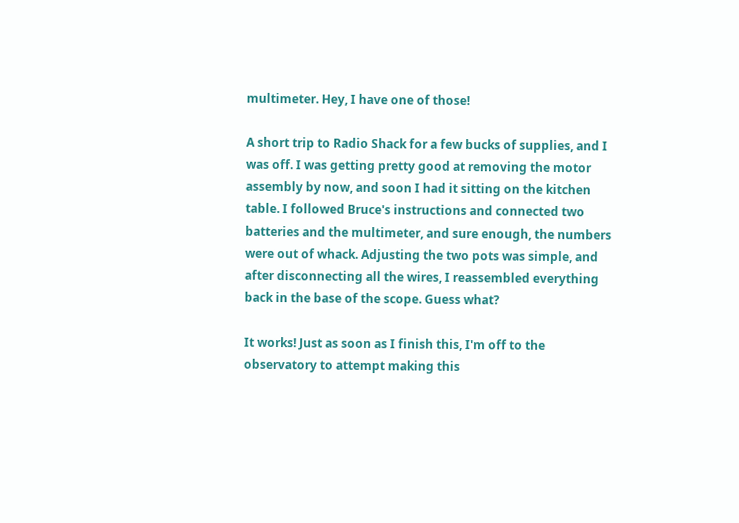multimeter. Hey, I have one of those!

A short trip to Radio Shack for a few bucks of supplies, and I was off. I was getting pretty good at removing the motor assembly by now, and soon I had it sitting on the kitchen table. I followed Bruce's instructions and connected two batteries and the multimeter, and sure enough, the numbers were out of whack. Adjusting the two pots was simple, and after disconnecting all the wires, I reassembled everything back in the base of the scope. Guess what?

It works! Just as soon as I finish this, I'm off to the observatory to attempt making this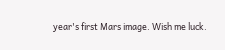year's first Mars image. Wish me luck.